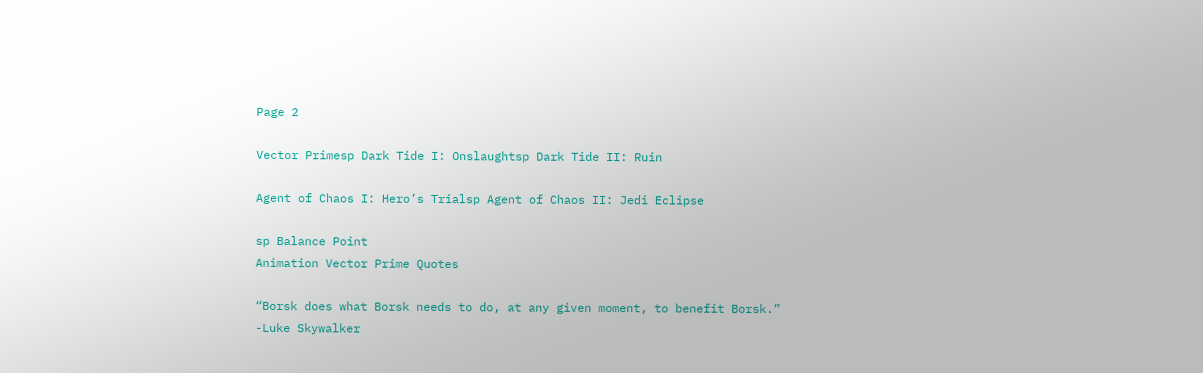Page 2

Vector Primesp Dark Tide I: Onslaughtsp Dark Tide II: Ruin

Agent of Chaos I: Hero’s Trialsp Agent of Chaos II: Jedi Eclipse

sp Balance Point
Animation Vector Prime Quotes

“Borsk does what Borsk needs to do, at any given moment, to benefit Borsk.”
-Luke Skywalker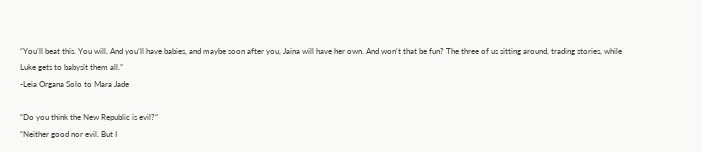“You’ll beat this. You will. And you’ll have babies, and maybe soon after you, Jaina will have her own. And won’t that be fun? The three of us sitting around, trading stories, while Luke gets to babysit them all.”
-Leia Organa Solo to Mara Jade

“Do you think the New Republic is evil?”
“Neither good nor evil. But I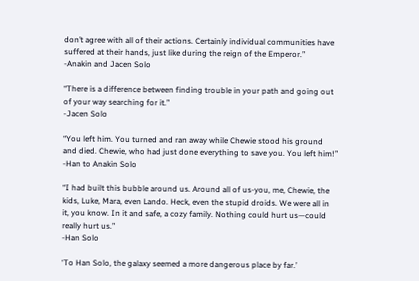don’t agree with all of their actions. Certainly individual communities have suffered at their hands, just like during the reign of the Emperor.”
-Anakin and Jacen Solo

“There is a difference between finding trouble in your path and going out of your way searching for it.”
-Jacen Solo

“You left him. You turned and ran away while Chewie stood his ground and died. Chewie, who had just done everything to save you. You left him!”
-Han to Anakin Solo

“I had built this bubble around us. Around all of us-you, me, Chewie, the kids, Luke, Mara, even Lando. Heck, even the stupid droids. We were all in it, you know. In it and safe, a cozy family. Nothing could hurt us—could really hurt us.”
-Han Solo

‘To Han Solo, the galaxy seemed a more dangerous place by far.’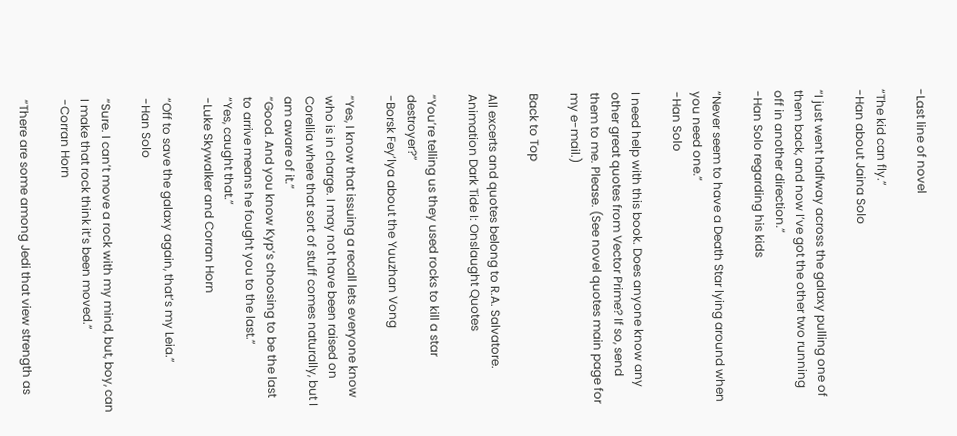-Last line of novel

“The kid can fly.”
-Han about Jaina Solo

“I just went halfway across the galaxy pulling one of them back, and now I’ve got the other two running off in another direction.”
-Han Solo regarding his kids

“Never seem to have a Death Star lying around when you need one.”
-Han Solo

I need help with this book. Does anyone know any other great quotes from Vector Prime? If so, send them to me. Please. (See novel quotes main page for my e-mail.)

Back to Top

All excerts and quotes belong to R.A. Salvatore.
Animation Dark Tide I: Onslaught Quotes

“You’re telling us they used rocks to kill a star destroyer?”
-Borsk Fey’lya about the Yuuzhan Vong

“Yes, I know that issuing a recall lets everyone know who is in charge. I may not have been raised on Corellia where that sort of stuff comes naturally, but I am aware of it.”
“Good. And you know Kyp’s choosing to be the last to arrive means he fought you to the last.”
“Yes, caught that.”
-Luke Skywalker and Corran Horn

“Off to save the galaxy again, that’s my Leia.”
-Han Solo

“Sure. I can’t move a rock with my mind, but, boy, can I make that rock think it’s been moved.”
-Corran Horn

“There are some among Jedi that view strength as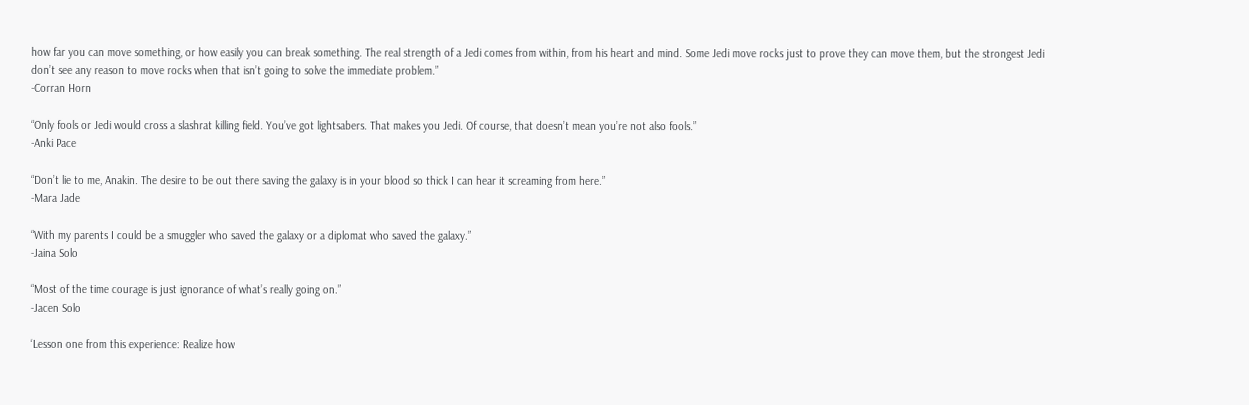how far you can move something, or how easily you can break something. The real strength of a Jedi comes from within, from his heart and mind. Some Jedi move rocks just to prove they can move them, but the strongest Jedi don’t see any reason to move rocks when that isn’t going to solve the immediate problem.”
-Corran Horn

“Only fools or Jedi would cross a slashrat killing field. You’ve got lightsabers. That makes you Jedi. Of course, that doesn’t mean you’re not also fools.”
-Anki Pace

“Don’t lie to me, Anakin. The desire to be out there saving the galaxy is in your blood so thick I can hear it screaming from here.”
-Mara Jade

“With my parents I could be a smuggler who saved the galaxy or a diplomat who saved the galaxy.”
-Jaina Solo

“Most of the time courage is just ignorance of what’s really going on.”
-Jacen Solo

‘Lesson one from this experience: Realize how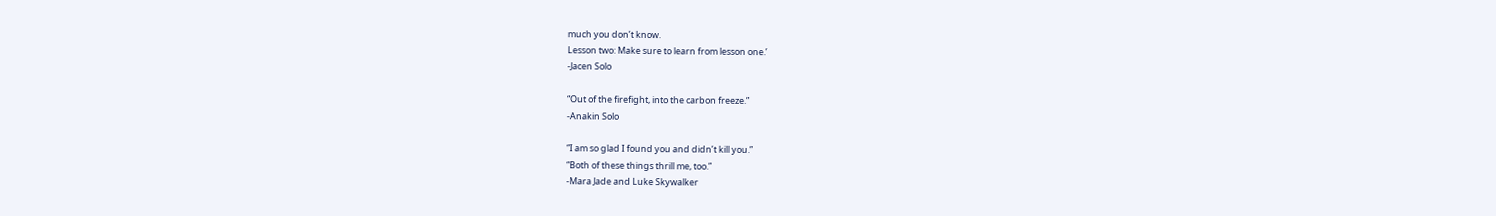much you don’t know.
Lesson two: Make sure to learn from lesson one.’
-Jacen Solo

“Out of the firefight, into the carbon freeze.”
-Anakin Solo

“I am so glad I found you and didn’t kill you.”
“Both of these things thrill me, too.”
-Mara Jade and Luke Skywalker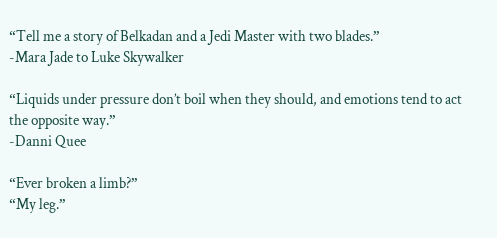“Tell me a story of Belkadan and a Jedi Master with two blades.”
-Mara Jade to Luke Skywalker

“Liquids under pressure don’t boil when they should, and emotions tend to act the opposite way.”
-Danni Quee

“Ever broken a limb?”
“My leg.”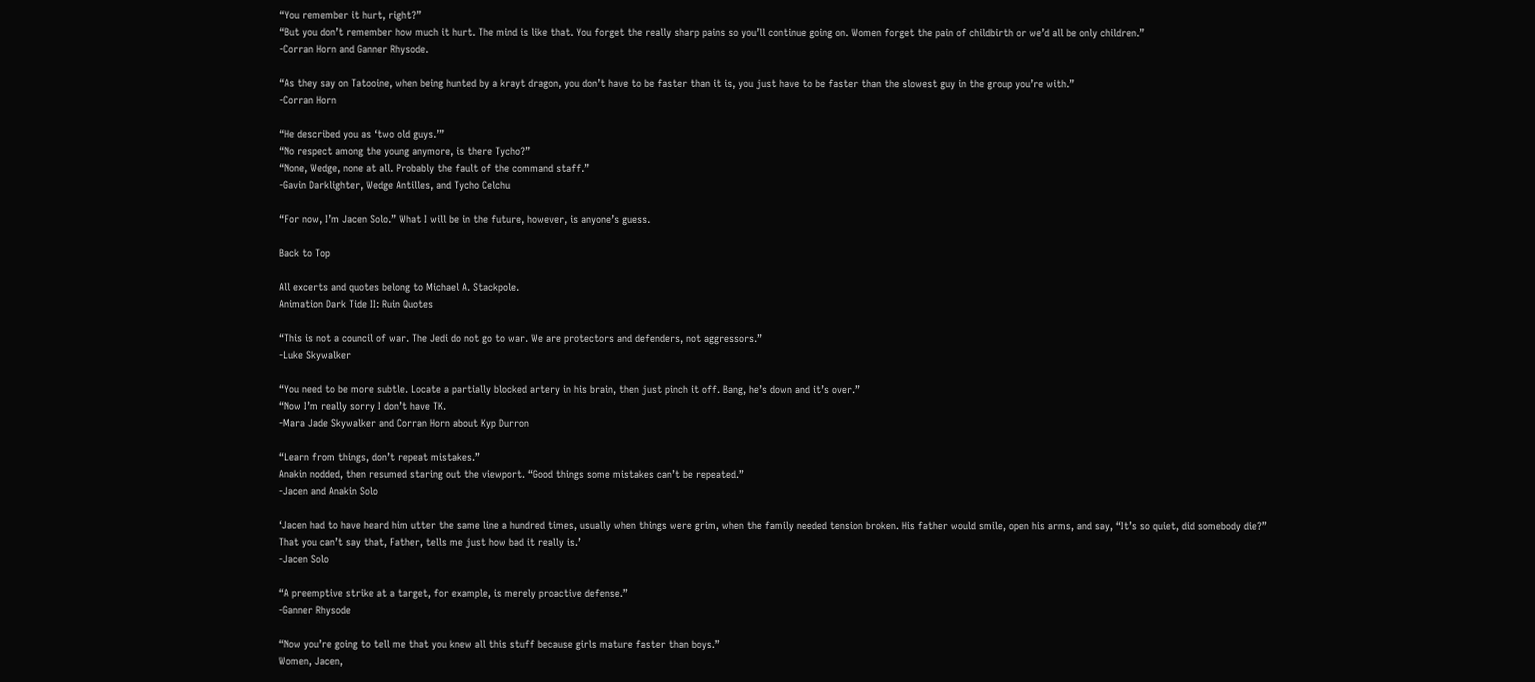“You remember it hurt, right?”
“But you don’t remember how much it hurt. The mind is like that. You forget the really sharp pains so you’ll continue going on. Women forget the pain of childbirth or we’d all be only children.”
-Corran Horn and Ganner Rhysode.

“As they say on Tatooine, when being hunted by a krayt dragon, you don’t have to be faster than it is, you just have to be faster than the slowest guy in the group you’re with.”
-Corran Horn

“He described you as ‘two old guys.’”
“No respect among the young anymore, is there Tycho?”
“None, Wedge, none at all. Probably the fault of the command staff.”
-Gavin Darklighter, Wedge Antilles, and Tycho Celchu

“For now, I’m Jacen Solo.” What I will be in the future, however, is anyone’s guess.

Back to Top

All excerts and quotes belong to Michael A. Stackpole.
Animation Dark Tide II: Ruin Quotes

“This is not a council of war. The Jedi do not go to war. We are protectors and defenders, not aggressors.”
-Luke Skywalker

“You need to be more subtle. Locate a partially blocked artery in his brain, then just pinch it off. Bang, he’s down and it’s over.”
“Now I’m really sorry I don’t have TK.
-Mara Jade Skywalker and Corran Horn about Kyp Durron

“Learn from things, don’t repeat mistakes.”
Anakin nodded, then resumed staring out the viewport. “Good things some mistakes can’t be repeated.”
-Jacen and Anakin Solo

‘Jacen had to have heard him utter the same line a hundred times, usually when things were grim, when the family needed tension broken. His father would smile, open his arms, and say, “It’s so quiet, did somebody die?”
That you can’t say that, Father, tells me just how bad it really is.’
-Jacen Solo

“A preemptive strike at a target, for example, is merely proactive defense.”
-Ganner Rhysode

“Now you’re going to tell me that you knew all this stuff because girls mature faster than boys.”
Women, Jacen,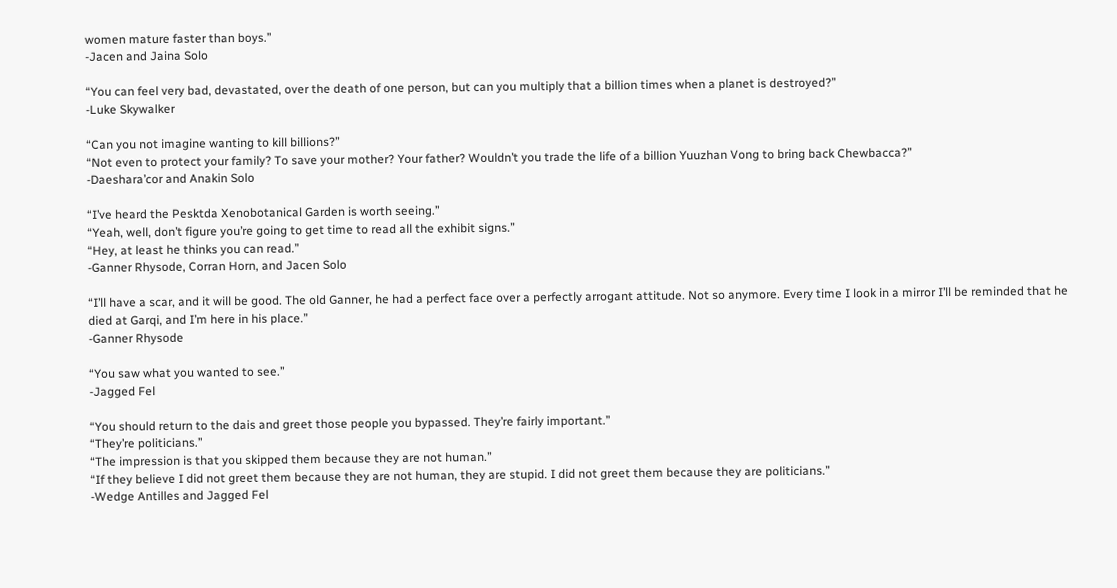women mature faster than boys.”
-Jacen and Jaina Solo

“You can feel very bad, devastated, over the death of one person, but can you multiply that a billion times when a planet is destroyed?”
-Luke Skywalker

“Can you not imagine wanting to kill billions?”
“Not even to protect your family? To save your mother? Your father? Wouldn’t you trade the life of a billion Yuuzhan Vong to bring back Chewbacca?”
-Daeshara’cor and Anakin Solo

“I’ve heard the Pesktda Xenobotanical Garden is worth seeing.”
“Yeah, well, don’t figure you’re going to get time to read all the exhibit signs.”
“Hey, at least he thinks you can read.”
-Ganner Rhysode, Corran Horn, and Jacen Solo

“I’ll have a scar, and it will be good. The old Ganner, he had a perfect face over a perfectly arrogant attitude. Not so anymore. Every time I look in a mirror I’ll be reminded that he died at Garqi, and I’m here in his place.”
-Ganner Rhysode

“You saw what you wanted to see.”
-Jagged Fel

“You should return to the dais and greet those people you bypassed. They’re fairly important.”
“They’re politicians.”
“The impression is that you skipped them because they are not human.”
“If they believe I did not greet them because they are not human, they are stupid. I did not greet them because they are politicians.”
-Wedge Antilles and Jagged Fel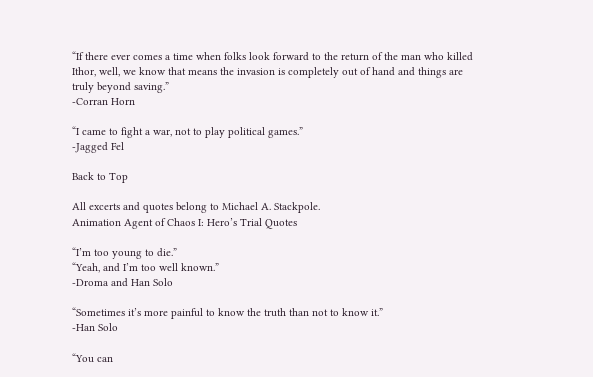“If there ever comes a time when folks look forward to the return of the man who killed Ithor, well, we know that means the invasion is completely out of hand and things are truly beyond saving.”
-Corran Horn

“I came to fight a war, not to play political games.”
-Jagged Fel

Back to Top

All excerts and quotes belong to Michael A. Stackpole.
Animation Agent of Chaos I: Hero’s Trial Quotes

“I’m too young to die.”
“Yeah, and I’m too well known.”
-Droma and Han Solo

“Sometimes it’s more painful to know the truth than not to know it.”
-Han Solo

“You can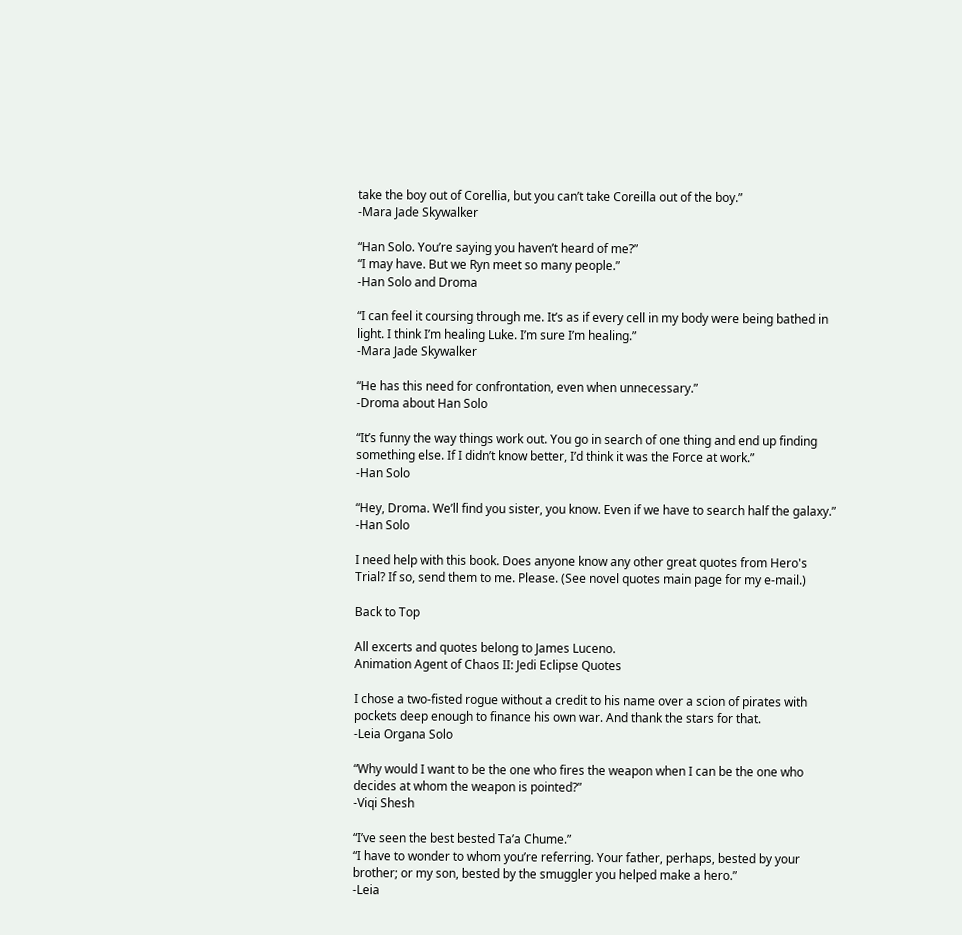take the boy out of Corellia, but you can’t take Coreilla out of the boy.”
-Mara Jade Skywalker

“Han Solo. You’re saying you haven’t heard of me?”
“I may have. But we Ryn meet so many people.”
-Han Solo and Droma

“I can feel it coursing through me. It’s as if every cell in my body were being bathed in light. I think I’m healing Luke. I’m sure I’m healing.”
-Mara Jade Skywalker

“He has this need for confrontation, even when unnecessary.”
-Droma about Han Solo

“It’s funny the way things work out. You go in search of one thing and end up finding something else. If I didn’t know better, I’d think it was the Force at work.”
-Han Solo

“Hey, Droma. We’ll find you sister, you know. Even if we have to search half the galaxy.”
-Han Solo

I need help with this book. Does anyone know any other great quotes from Hero's Trial? If so, send them to me. Please. (See novel quotes main page for my e-mail.)

Back to Top

All excerts and quotes belong to James Luceno.
Animation Agent of Chaos II: Jedi Eclipse Quotes

I chose a two-fisted rogue without a credit to his name over a scion of pirates with pockets deep enough to finance his own war. And thank the stars for that.
-Leia Organa Solo

“Why would I want to be the one who fires the weapon when I can be the one who decides at whom the weapon is pointed?”
-Viqi Shesh

“I’ve seen the best bested Ta’a Chume.”
“I have to wonder to whom you’re referring. Your father, perhaps, bested by your brother; or my son, bested by the smuggler you helped make a hero.”
-Leia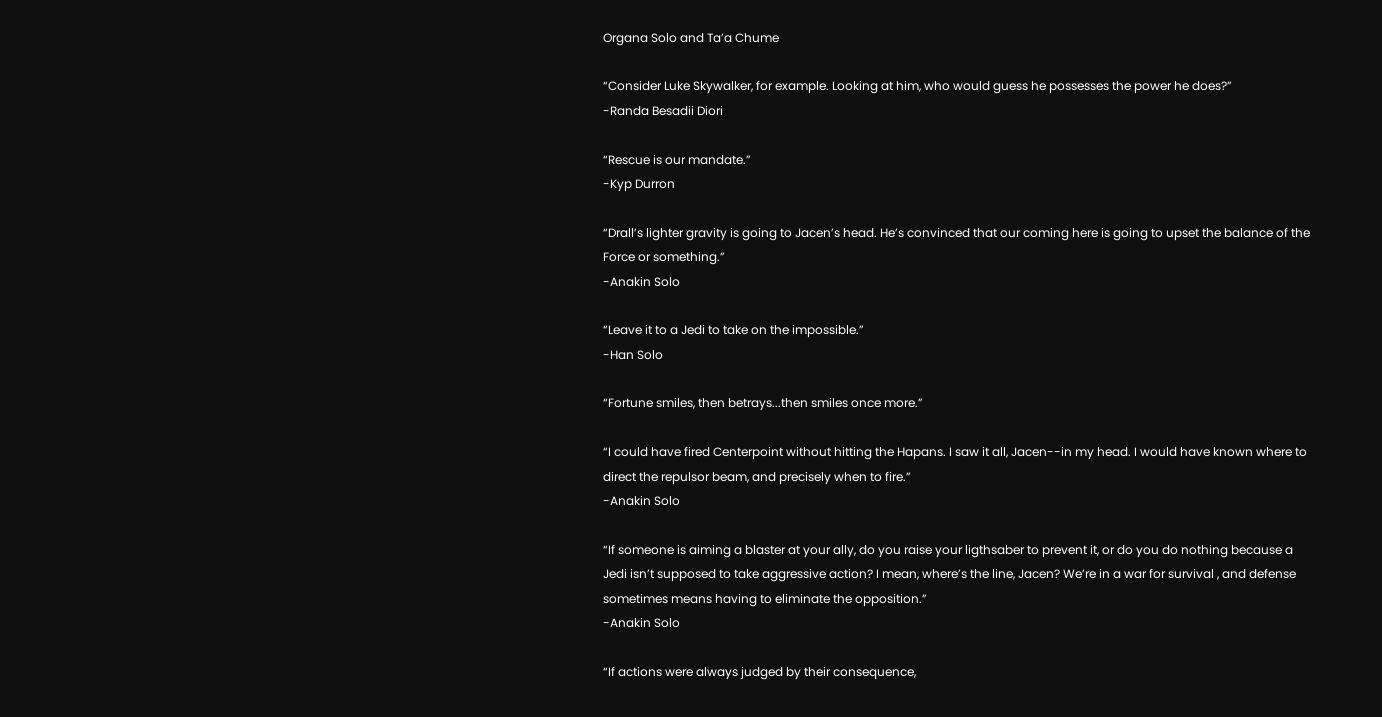Organa Solo and Ta’a Chume

“Consider Luke Skywalker, for example. Looking at him, who would guess he possesses the power he does?”
-Randa Besadii Diori

“Rescue is our mandate.”
-Kyp Durron

“Drall’s lighter gravity is going to Jacen’s head. He’s convinced that our coming here is going to upset the balance of the Force or something.”
-Anakin Solo

“Leave it to a Jedi to take on the impossible.”
-Han Solo

“Fortune smiles, then betrays...then smiles once more.”

“I could have fired Centerpoint without hitting the Hapans. I saw it all, Jacen--in my head. I would have known where to direct the repulsor beam, and precisely when to fire.”
-Anakin Solo

“If someone is aiming a blaster at your ally, do you raise your ligthsaber to prevent it, or do you do nothing because a Jedi isn’t supposed to take aggressive action? I mean, where’s the line, Jacen? We’re in a war for survival , and defense sometimes means having to eliminate the opposition.”
-Anakin Solo

“If actions were always judged by their consequence,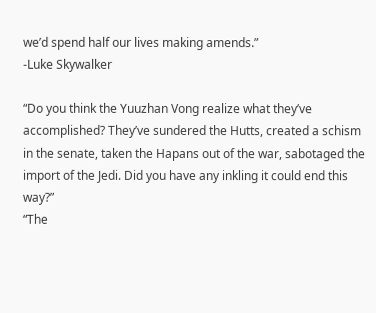we’d spend half our lives making amends.”
-Luke Skywalker

“Do you think the Yuuzhan Vong realize what they’ve accomplished? They’ve sundered the Hutts, created a schism in the senate, taken the Hapans out of the war, sabotaged the import of the Jedi. Did you have any inkling it could end this way?”
“The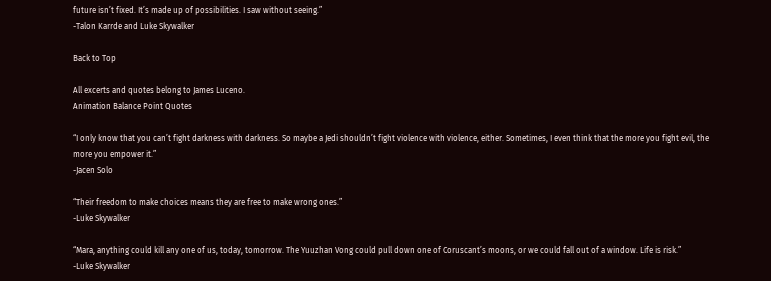future isn’t fixed. It’s made up of possibilities. I saw without seeing.”
-Talon Karrde and Luke Skywalker

Back to Top

All excerts and quotes belong to James Luceno.
Animation Balance Point Quotes

“I only know that you can’t fight darkness with darkness. So maybe a Jedi shouldn’t fight violence with violence, either. Sometimes, I even think that the more you fight evil, the more you empower it.”
-Jacen Solo

“Their freedom to make choices means they are free to make wrong ones.”
-Luke Skywalker

“Mara, anything could kill any one of us, today, tomorrow. The Yuuzhan Vong could pull down one of Coruscant’s moons, or we could fall out of a window. Life is risk.”
-Luke Skywalker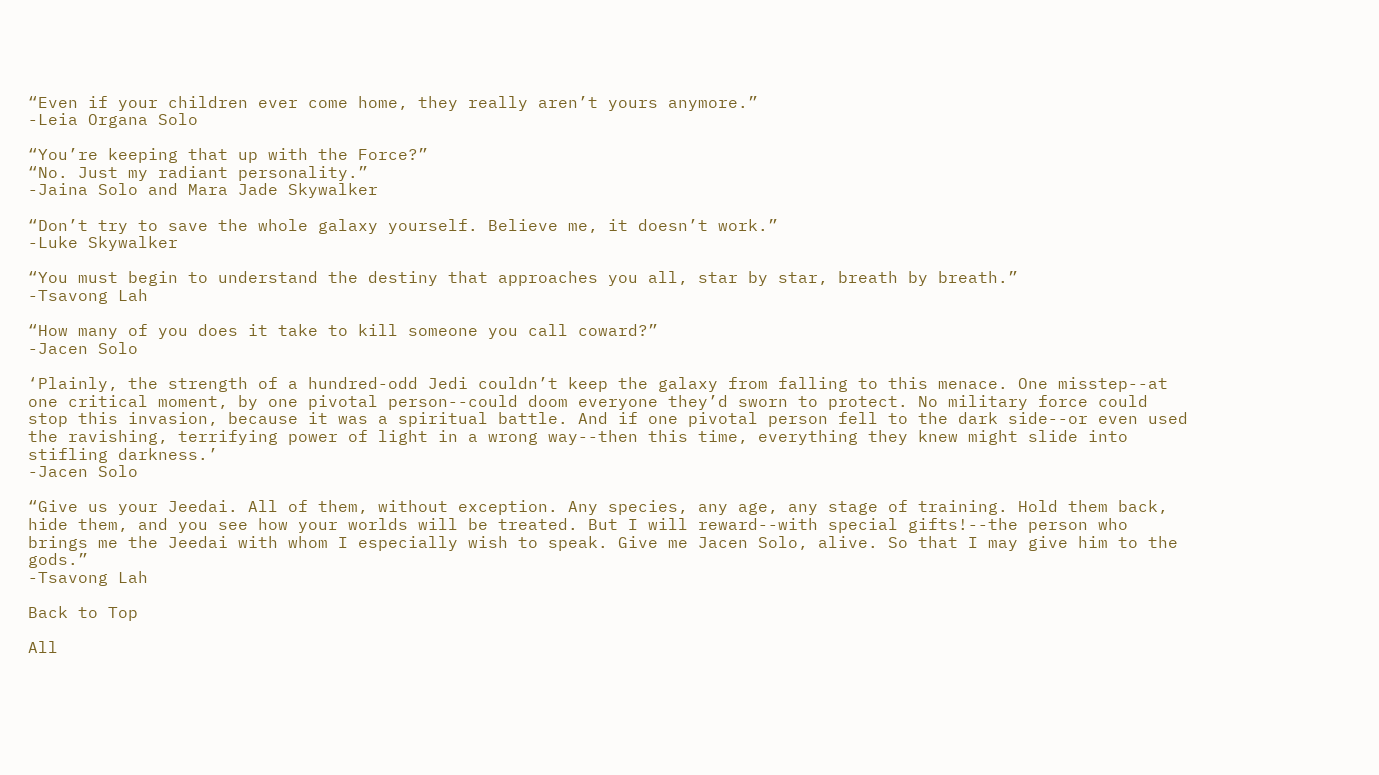“Even if your children ever come home, they really aren’t yours anymore.”
-Leia Organa Solo

“You’re keeping that up with the Force?”
“No. Just my radiant personality.”
-Jaina Solo and Mara Jade Skywalker

“Don’t try to save the whole galaxy yourself. Believe me, it doesn’t work.”
-Luke Skywalker

“You must begin to understand the destiny that approaches you all, star by star, breath by breath.”
-Tsavong Lah

“How many of you does it take to kill someone you call coward?”
-Jacen Solo

‘Plainly, the strength of a hundred-odd Jedi couldn’t keep the galaxy from falling to this menace. One misstep--at one critical moment, by one pivotal person--could doom everyone they’d sworn to protect. No military force could stop this invasion, because it was a spiritual battle. And if one pivotal person fell to the dark side--or even used the ravishing, terrifying power of light in a wrong way--then this time, everything they knew might slide into stifling darkness.’
-Jacen Solo

“Give us your Jeedai. All of them, without exception. Any species, any age, any stage of training. Hold them back, hide them, and you see how your worlds will be treated. But I will reward--with special gifts!--the person who brings me the Jeedai with whom I especially wish to speak. Give me Jacen Solo, alive. So that I may give him to the gods.”
-Tsavong Lah

Back to Top

All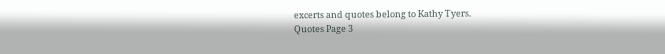excerts and quotes belong to Kathy Tyers.
Quotes Page 3